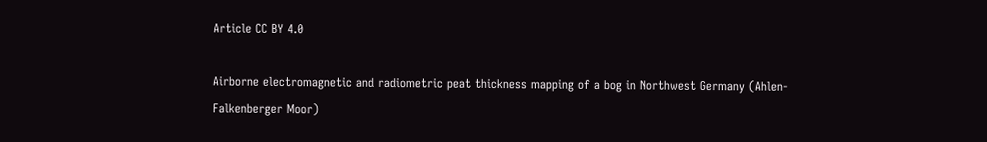Article CC BY 4.0

Airborne electromagnetic and radiometric peat thickness mapping of a bog in Northwest Germany (Ahlen-Falkenberger Moor)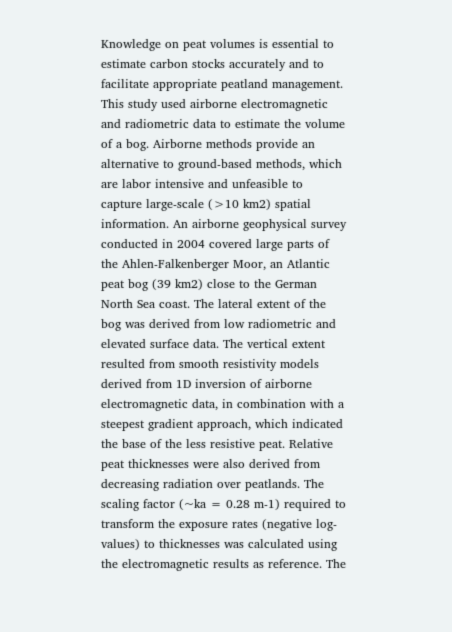Knowledge on peat volumes is essential to estimate carbon stocks accurately and to facilitate appropriate peatland management. This study used airborne electromagnetic and radiometric data to estimate the volume of a bog. Airborne methods provide an alternative to ground-based methods, which are labor intensive and unfeasible to capture large-scale (>10 km2) spatial information. An airborne geophysical survey conducted in 2004 covered large parts of the Ahlen-Falkenberger Moor, an Atlantic peat bog (39 km2) close to the German North Sea coast. The lateral extent of the bog was derived from low radiometric and elevated surface data. The vertical extent resulted from smooth resistivity models derived from 1D inversion of airborne electromagnetic data, in combination with a steepest gradient approach, which indicated the base of the less resistive peat. Relative peat thicknesses were also derived from decreasing radiation over peatlands. The scaling factor (~ka = 0.28 m-1) required to transform the exposure rates (negative log-values) to thicknesses was calculated using the electromagnetic results as reference. The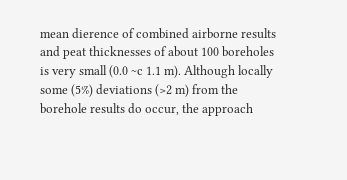mean dierence of combined airborne results and peat thicknesses of about 100 boreholes is very small (0.0 ~c 1.1 m). Although locally some (5%) deviations (>2 m) from the borehole results do occur, the approach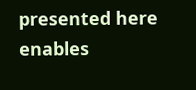presented here enables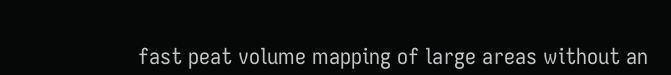fast peat volume mapping of large areas without an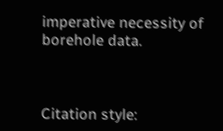imperative necessity of borehole data.



Citation style: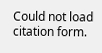Could not load citation form.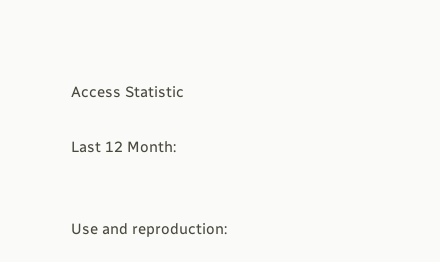Access Statistic

Last 12 Month:


Use and reproduction: